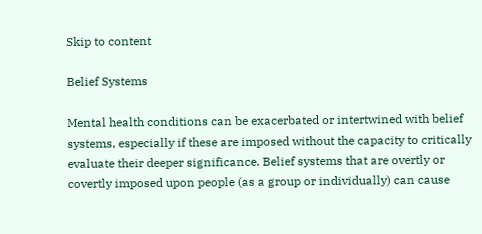Skip to content

Belief Systems

Mental health conditions can be exacerbated or intertwined with belief systems, especially if these are imposed without the capacity to critically evaluate their deeper significance. Belief systems that are overtly or covertly imposed upon people (as a group or individually) can cause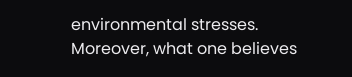environmental stresses. Moreover, what one believes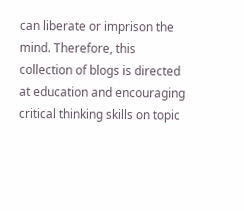can liberate or imprison the mind. Therefore, this collection of blogs is directed at education and encouraging critical thinking skills on topic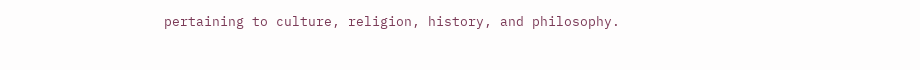pertaining to culture, religion, history, and philosophy.